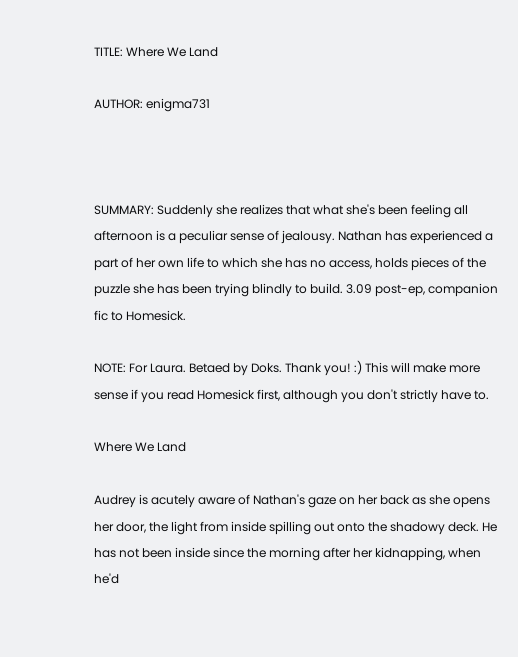TITLE: Where We Land

AUTHOR: enigma731



SUMMARY: Suddenly she realizes that what she's been feeling all afternoon is a peculiar sense of jealousy. Nathan has experienced a part of her own life to which she has no access, holds pieces of the puzzle she has been trying blindly to build. 3.09 post-ep, companion fic to Homesick.

NOTE: For Laura. Betaed by Doks. Thank you! :) This will make more sense if you read Homesick first, although you don't strictly have to.

Where We Land

Audrey is acutely aware of Nathan's gaze on her back as she opens her door, the light from inside spilling out onto the shadowy deck. He has not been inside since the morning after her kidnapping, when he'd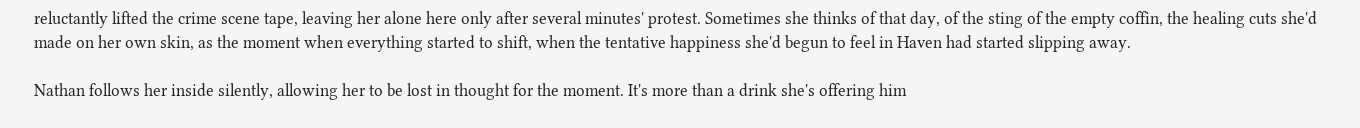reluctantly lifted the crime scene tape, leaving her alone here only after several minutes' protest. Sometimes she thinks of that day, of the sting of the empty coffin, the healing cuts she'd made on her own skin, as the moment when everything started to shift, when the tentative happiness she'd begun to feel in Haven had started slipping away.

Nathan follows her inside silently, allowing her to be lost in thought for the moment. It's more than a drink she's offering him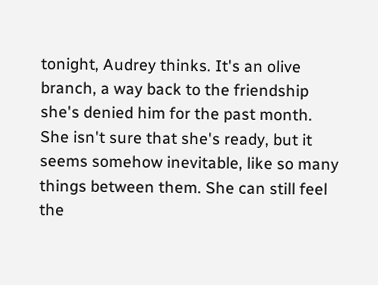tonight, Audrey thinks. It's an olive branch, a way back to the friendship she's denied him for the past month. She isn't sure that she's ready, but it seems somehow inevitable, like so many things between them. She can still feel the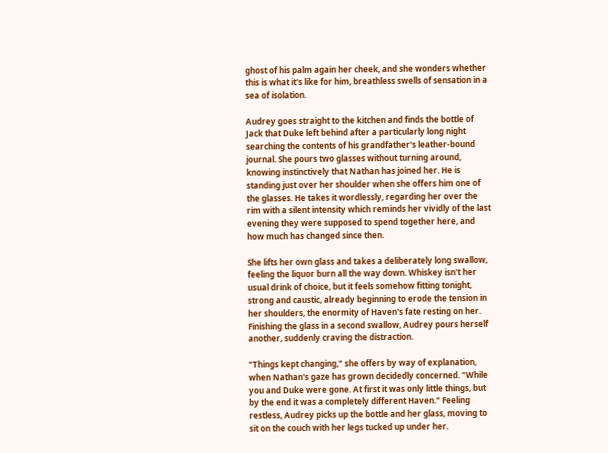ghost of his palm again her cheek, and she wonders whether this is what it's like for him, breathless swells of sensation in a sea of isolation.

Audrey goes straight to the kitchen and finds the bottle of Jack that Duke left behind after a particularly long night searching the contents of his grandfather's leather-bound journal. She pours two glasses without turning around, knowing instinctively that Nathan has joined her. He is standing just over her shoulder when she offers him one of the glasses. He takes it wordlessly, regarding her over the rim with a silent intensity which reminds her vividly of the last evening they were supposed to spend together here, and how much has changed since then.

She lifts her own glass and takes a deliberately long swallow, feeling the liquor burn all the way down. Whiskey isn't her usual drink of choice, but it feels somehow fitting tonight, strong and caustic, already beginning to erode the tension in her shoulders, the enormity of Haven's fate resting on her. Finishing the glass in a second swallow, Audrey pours herself another, suddenly craving the distraction.

"Things kept changing," she offers by way of explanation, when Nathan's gaze has grown decidedly concerned. "While you and Duke were gone. At first it was only little things, but by the end it was a completely different Haven." Feeling restless, Audrey picks up the bottle and her glass, moving to sit on the couch with her legs tucked up under her.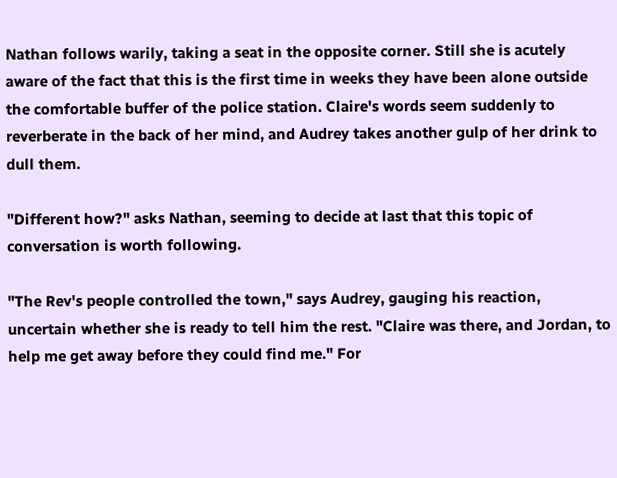Nathan follows warily, taking a seat in the opposite corner. Still she is acutely aware of the fact that this is the first time in weeks they have been alone outside the comfortable buffer of the police station. Claire's words seem suddenly to reverberate in the back of her mind, and Audrey takes another gulp of her drink to dull them.

"Different how?" asks Nathan, seeming to decide at last that this topic of conversation is worth following.

"The Rev's people controlled the town," says Audrey, gauging his reaction, uncertain whether she is ready to tell him the rest. "Claire was there, and Jordan, to help me get away before they could find me." For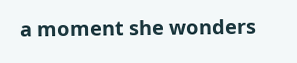a moment she wonders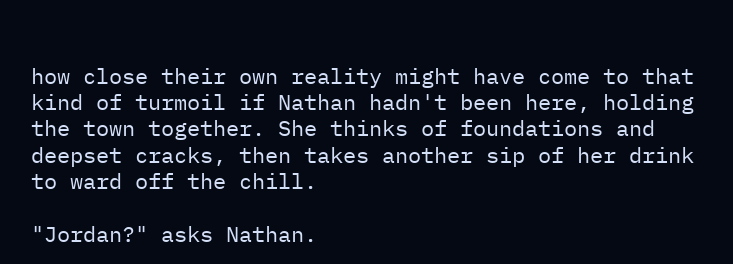how close their own reality might have come to that kind of turmoil if Nathan hadn't been here, holding the town together. She thinks of foundations and deepset cracks, then takes another sip of her drink to ward off the chill.

"Jordan?" asks Nathan.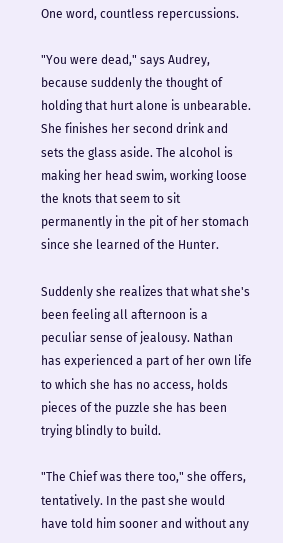One word, countless repercussions.

"You were dead," says Audrey, because suddenly the thought of holding that hurt alone is unbearable. She finishes her second drink and sets the glass aside. The alcohol is making her head swim, working loose the knots that seem to sit permanently in the pit of her stomach since she learned of the Hunter.

Suddenly she realizes that what she's been feeling all afternoon is a peculiar sense of jealousy. Nathan has experienced a part of her own life to which she has no access, holds pieces of the puzzle she has been trying blindly to build.

"The Chief was there too," she offers, tentatively. In the past she would have told him sooner and without any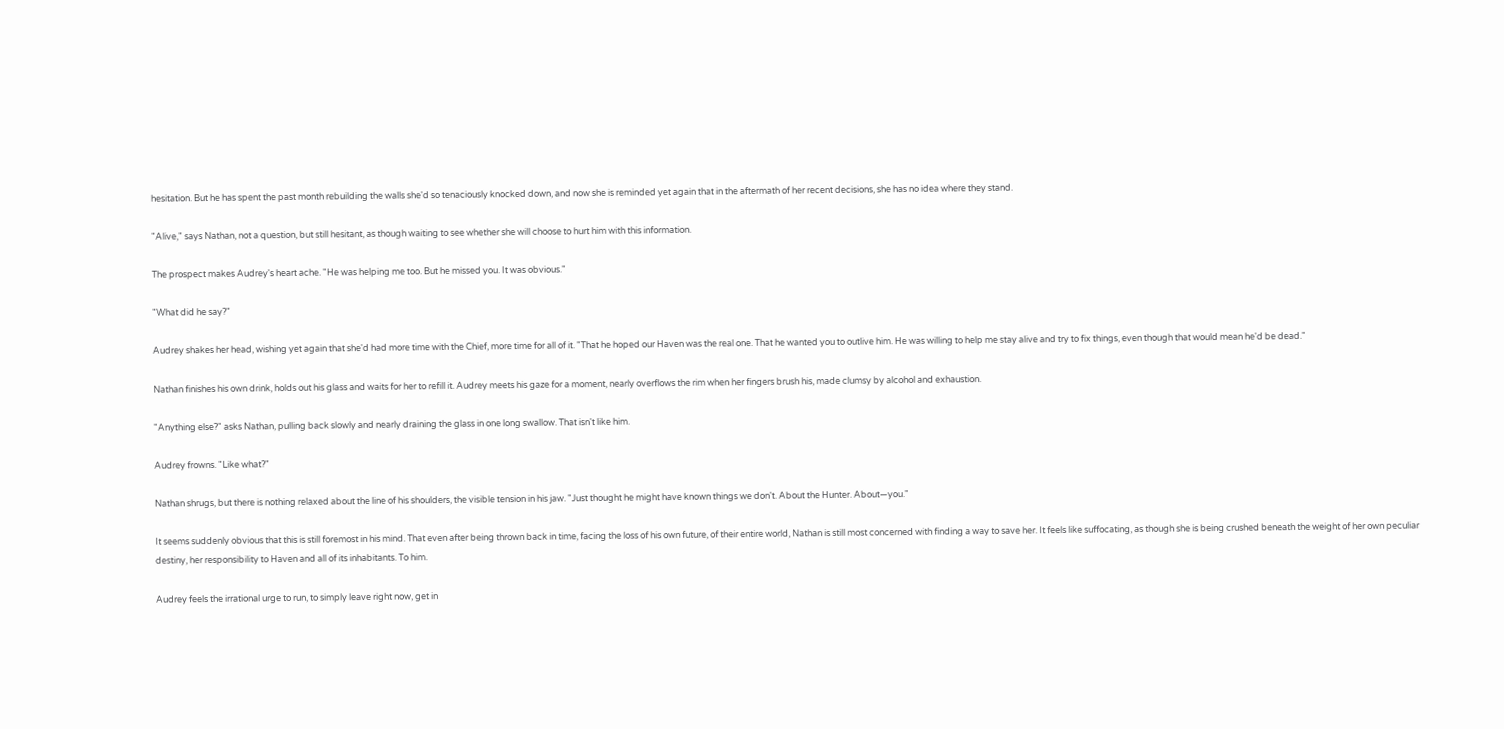hesitation. But he has spent the past month rebuilding the walls she'd so tenaciously knocked down, and now she is reminded yet again that in the aftermath of her recent decisions, she has no idea where they stand.

"Alive," says Nathan, not a question, but still hesitant, as though waiting to see whether she will choose to hurt him with this information.

The prospect makes Audrey's heart ache. "He was helping me too. But he missed you. It was obvious."

"What did he say?"

Audrey shakes her head, wishing yet again that she'd had more time with the Chief, more time for all of it. "That he hoped our Haven was the real one. That he wanted you to outlive him. He was willing to help me stay alive and try to fix things, even though that would mean he'd be dead."

Nathan finishes his own drink, holds out his glass and waits for her to refill it. Audrey meets his gaze for a moment, nearly overflows the rim when her fingers brush his, made clumsy by alcohol and exhaustion.

"Anything else?" asks Nathan, pulling back slowly and nearly draining the glass in one long swallow. That isn't like him.

Audrey frowns. "Like what?"

Nathan shrugs, but there is nothing relaxed about the line of his shoulders, the visible tension in his jaw. "Just thought he might have known things we don't. About the Hunter. About—you."

It seems suddenly obvious that this is still foremost in his mind. That even after being thrown back in time, facing the loss of his own future, of their entire world, Nathan is still most concerned with finding a way to save her. It feels like suffocating, as though she is being crushed beneath the weight of her own peculiar destiny, her responsibility to Haven and all of its inhabitants. To him.

Audrey feels the irrational urge to run, to simply leave right now, get in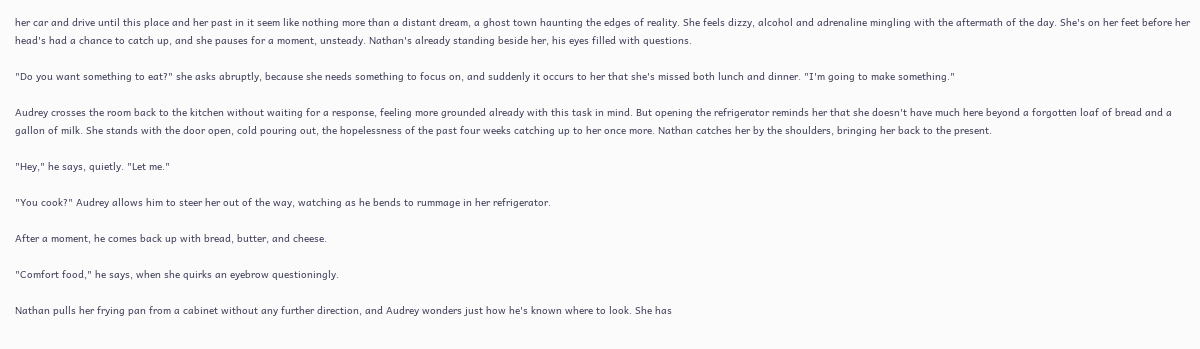her car and drive until this place and her past in it seem like nothing more than a distant dream, a ghost town haunting the edges of reality. She feels dizzy, alcohol and adrenaline mingling with the aftermath of the day. She's on her feet before her head's had a chance to catch up, and she pauses for a moment, unsteady. Nathan's already standing beside her, his eyes filled with questions.

"Do you want something to eat?" she asks abruptly, because she needs something to focus on, and suddenly it occurs to her that she's missed both lunch and dinner. "I'm going to make something."

Audrey crosses the room back to the kitchen without waiting for a response, feeling more grounded already with this task in mind. But opening the refrigerator reminds her that she doesn't have much here beyond a forgotten loaf of bread and a gallon of milk. She stands with the door open, cold pouring out, the hopelessness of the past four weeks catching up to her once more. Nathan catches her by the shoulders, bringing her back to the present.

"Hey," he says, quietly. "Let me."

"You cook?" Audrey allows him to steer her out of the way, watching as he bends to rummage in her refrigerator.

After a moment, he comes back up with bread, butter, and cheese.

"Comfort food," he says, when she quirks an eyebrow questioningly.

Nathan pulls her frying pan from a cabinet without any further direction, and Audrey wonders just how he's known where to look. She has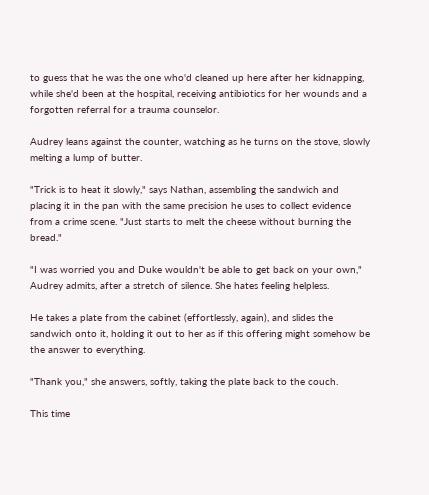to guess that he was the one who'd cleaned up here after her kidnapping, while she'd been at the hospital, receiving antibiotics for her wounds and a forgotten referral for a trauma counselor.

Audrey leans against the counter, watching as he turns on the stove, slowly melting a lump of butter.

"Trick is to heat it slowly," says Nathan, assembling the sandwich and placing it in the pan with the same precision he uses to collect evidence from a crime scene. "Just starts to melt the cheese without burning the bread."

"I was worried you and Duke wouldn't be able to get back on your own," Audrey admits, after a stretch of silence. She hates feeling helpless.

He takes a plate from the cabinet (effortlessly, again), and slides the sandwich onto it, holding it out to her as if this offering might somehow be the answer to everything.

"Thank you," she answers, softly, taking the plate back to the couch.

This time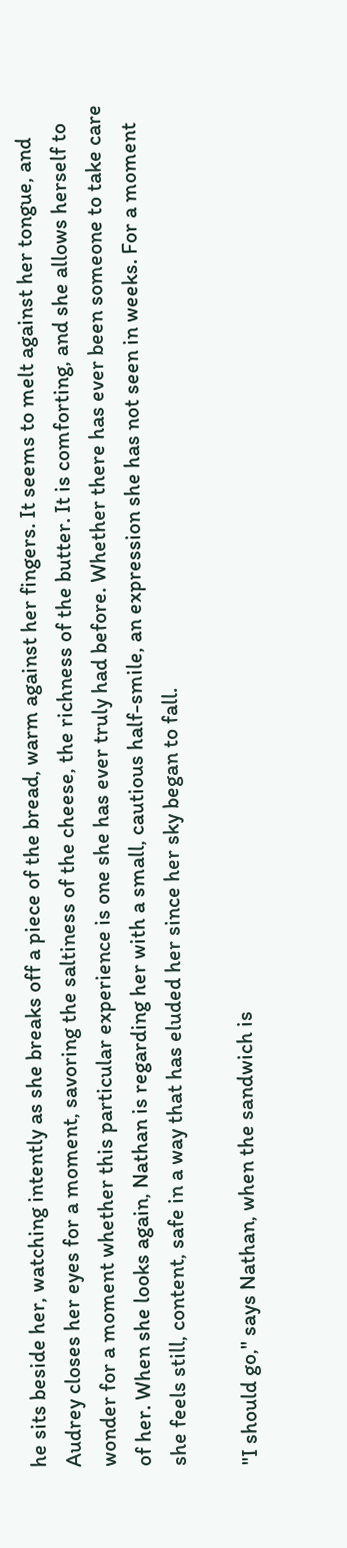he sits beside her, watching intently as she breaks off a piece of the bread, warm against her fingers. It seems to melt against her tongue, and Audrey closes her eyes for a moment, savoring the saltiness of the cheese, the richness of the butter. It is comforting, and she allows herself to wonder for a moment whether this particular experience is one she has ever truly had before. Whether there has ever been someone to take care of her. When she looks again, Nathan is regarding her with a small, cautious half-smile, an expression she has not seen in weeks. For a moment she feels still, content, safe in a way that has eluded her since her sky began to fall.

"I should go," says Nathan, when the sandwich is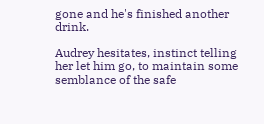gone and he's finished another drink.

Audrey hesitates, instinct telling her let him go, to maintain some semblance of the safe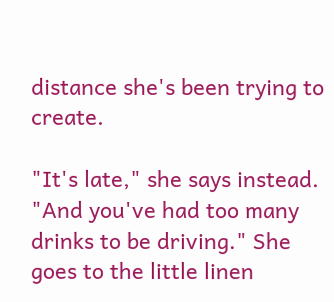distance she's been trying to create.

"It's late," she says instead. "And you've had too many drinks to be driving." She goes to the little linen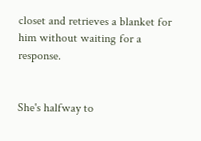closet and retrieves a blanket for him without waiting for a response.


She's halfway to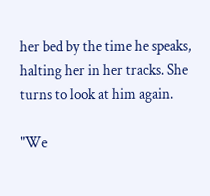her bed by the time he speaks, halting her in her tracks. She turns to look at him again.

"We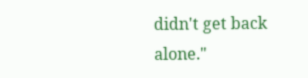didn't get back alone."